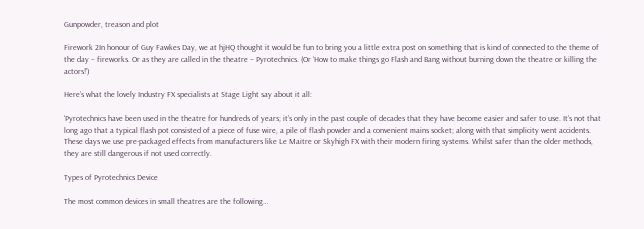Gunpowder, treason and plot

Firework 2In honour of Guy Fawkes Day, we at hjHQ thought it would be fun to bring you a little extra post on something that is kind of connected to the theme of the day – fireworks. Or as they are called in the theatre – Pyrotechnics. (Or ‘How to make things go Flash and Bang without burning down the theatre or killing the actors!’)

Here’s what the lovely Industry FX specialists at Stage Light say about it all:

‘Pyrotechnics have been used in the theatre for hundreds of years; it’s only in the past couple of decades that they have become easier and safer to use. It’s not that long ago that a typical flash pot consisted of a piece of fuse wire, a pile of flash powder and a convenient mains socket; along with that simplicity went accidents. These days we use pre-packaged effects from manufacturers like Le Maitre or Skyhigh FX with their modern firing systems. Whilst safer than the older methods, they are still dangerous if not used correctly.

Types of Pyrotechnics Device

The most common devices in small theatres are the following…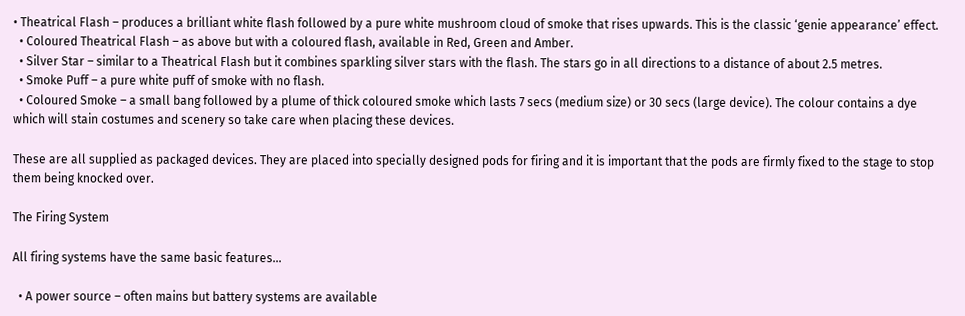• Theatrical Flash – produces a brilliant white flash followed by a pure white mushroom cloud of smoke that rises upwards. This is the classic ‘genie appearance’ effect.
  • Coloured Theatrical Flash – as above but with a coloured flash, available in Red, Green and Amber.
  • Silver Star – similar to a Theatrical Flash but it combines sparkling silver stars with the flash. The stars go in all directions to a distance of about 2.5 metres.
  • Smoke Puff – a pure white puff of smoke with no flash.
  • Coloured Smoke – a small bang followed by a plume of thick coloured smoke which lasts 7 secs (medium size) or 30 secs (large device). The colour contains a dye which will stain costumes and scenery so take care when placing these devices.

These are all supplied as packaged devices. They are placed into specially designed pods for firing and it is important that the pods are firmly fixed to the stage to stop them being knocked over.

The Firing System

All firing systems have the same basic features…

  • A power source – often mains but battery systems are available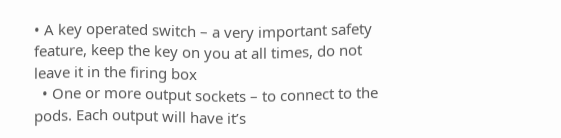• A key operated switch – a very important safety feature, keep the key on you at all times, do not leave it in the firing box
  • One or more output sockets – to connect to the pods. Each output will have it’s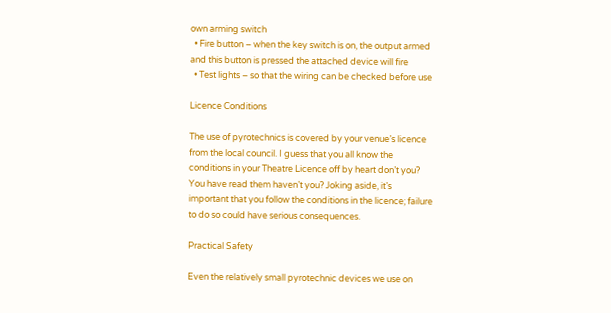own arming switch
  • Fire button – when the key switch is on, the output armed and this button is pressed the attached device will fire
  • Test lights – so that the wiring can be checked before use

Licence Conditions

The use of pyrotechnics is covered by your venue’s licence from the local council. I guess that you all know the conditions in your Theatre Licence off by heart don’t you? You have read them haven’t you? Joking aside, it’s important that you follow the conditions in the licence; failure to do so could have serious consequences.

Practical Safety

Even the relatively small pyrotechnic devices we use on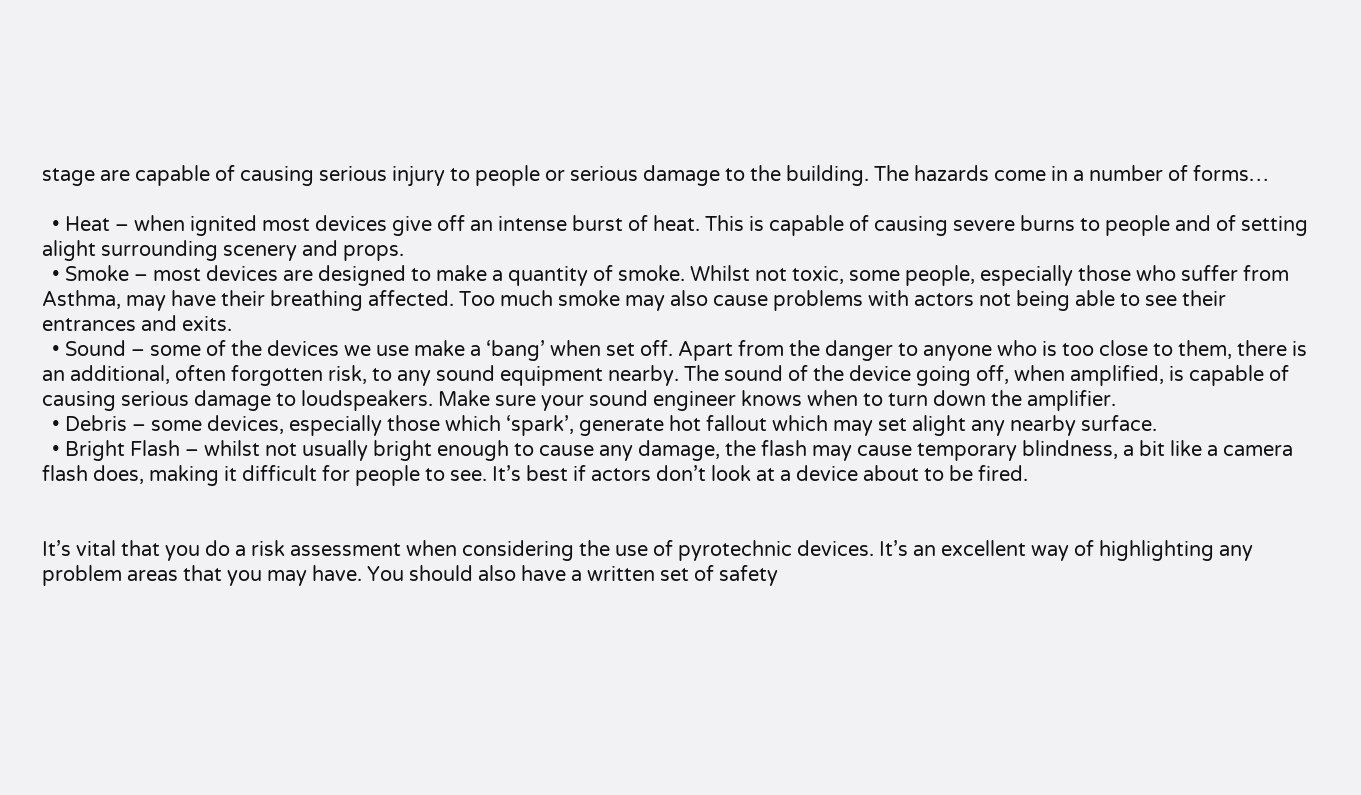stage are capable of causing serious injury to people or serious damage to the building. The hazards come in a number of forms…

  • Heat – when ignited most devices give off an intense burst of heat. This is capable of causing severe burns to people and of setting alight surrounding scenery and props.
  • Smoke – most devices are designed to make a quantity of smoke. Whilst not toxic, some people, especially those who suffer from Asthma, may have their breathing affected. Too much smoke may also cause problems with actors not being able to see their entrances and exits.
  • Sound – some of the devices we use make a ‘bang’ when set off. Apart from the danger to anyone who is too close to them, there is an additional, often forgotten risk, to any sound equipment nearby. The sound of the device going off, when amplified, is capable of causing serious damage to loudspeakers. Make sure your sound engineer knows when to turn down the amplifier.
  • Debris – some devices, especially those which ‘spark’, generate hot fallout which may set alight any nearby surface.
  • Bright Flash – whilst not usually bright enough to cause any damage, the flash may cause temporary blindness, a bit like a camera flash does, making it difficult for people to see. It’s best if actors don’t look at a device about to be fired.


It’s vital that you do a risk assessment when considering the use of pyrotechnic devices. It’s an excellent way of highlighting any problem areas that you may have. You should also have a written set of safety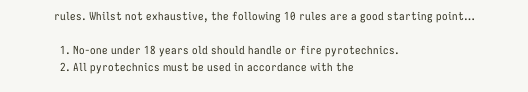rules. Whilst not exhaustive, the following 10 rules are a good starting point…

  1. No-one under 18 years old should handle or fire pyrotechnics.
  2. All pyrotechnics must be used in accordance with the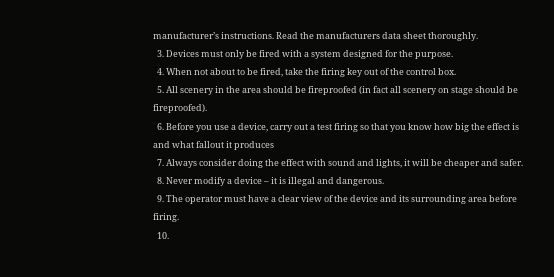manufacturer’s instructions. Read the manufacturers data sheet thoroughly.
  3. Devices must only be fired with a system designed for the purpose.
  4. When not about to be fired, take the firing key out of the control box.
  5. All scenery in the area should be fireproofed (in fact all scenery on stage should be fireproofed).
  6. Before you use a device, carry out a test firing so that you know how big the effect is and what fallout it produces
  7. Always consider doing the effect with sound and lights, it will be cheaper and safer.
  8. Never modify a device – it is illegal and dangerous.
  9. The operator must have a clear view of the device and its surrounding area before firing.
  10.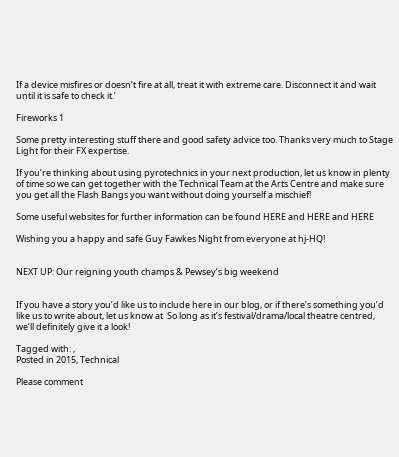If a device misfires or doesn’t fire at all, treat it with extreme care. Disconnect it and wait until it is safe to check it.’

Fireworks 1

Some pretty interesting stuff there and good safety advice too. Thanks very much to Stage Light for their FX expertise.

If you’re thinking about using pyrotechnics in your next production, let us know in plenty of time so we can get together with the Technical Team at the Arts Centre and make sure you get all the Flash Bangs you want without doing yourself a mischief!

Some useful websites for further information can be found HERE and HERE and HERE

Wishing you a happy and safe Guy Fawkes Night from everyone at hj-HQ!


NEXT UP: Our reigning youth champs & Pewsey’s big weekend


If you have a story you’d like us to include here in our blog, or if there’s something you’d like us to write about, let us know at  So long as it’s festival/drama/local theatre centred, we’ll definitely give it a look!

Tagged with: ,
Posted in 2015, Technical

Please comment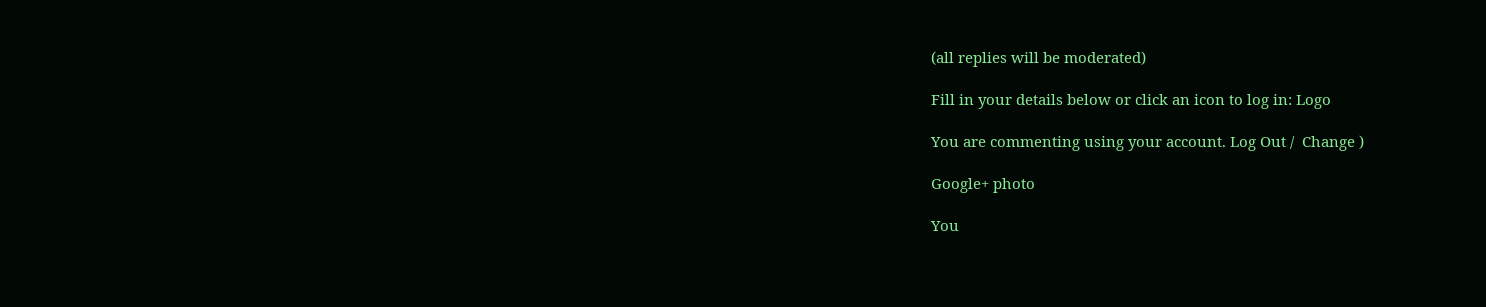(all replies will be moderated)

Fill in your details below or click an icon to log in: Logo

You are commenting using your account. Log Out /  Change )

Google+ photo

You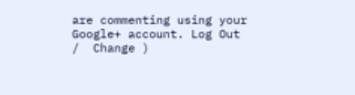are commenting using your Google+ account. Log Out /  Change )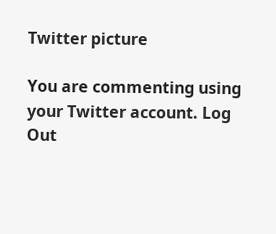Twitter picture

You are commenting using your Twitter account. Log Out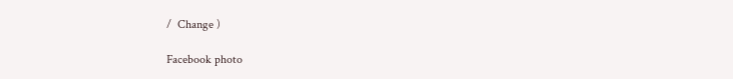/  Change )

Facebook photo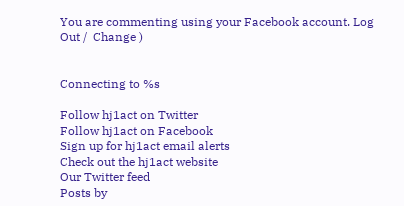You are commenting using your Facebook account. Log Out /  Change )


Connecting to %s

Follow hj1act on Twitter
Follow hj1act on Facebook
Sign up for hj1act email alerts
Check out the hj1act website
Our Twitter feed
Posts by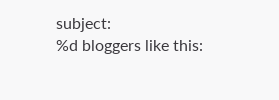subject:
%d bloggers like this: